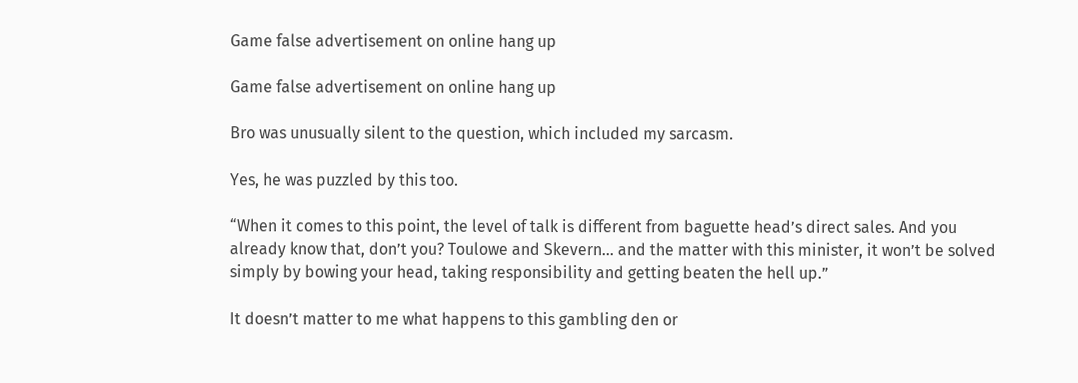Game false advertisement on online hang up

Game false advertisement on online hang up

Bro was unusually silent to the question, which included my sarcasm.

Yes, he was puzzled by this too.

“When it comes to this point, the level of talk is different from baguette head’s direct sales. And you already know that, don’t you? Toulowe and Skevern... and the matter with this minister, it won’t be solved simply by bowing your head, taking responsibility and getting beaten the hell up.”

It doesn’t matter to me what happens to this gambling den or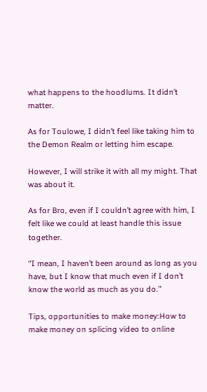what happens to the hoodlums. It didn’t matter.

As for Toulowe, I didn’t feel like taking him to the Demon Realm or letting him escape.

However, I will strike it with all my might. That was about it.

As for Bro, even if I couldn’t agree with him, I felt like we could at least handle this issue together.

“I mean, I haven’t been around as long as you have, but I know that much even if I don’t know the world as much as you do.”

Tips, opportunities to make money:How to make money on splicing video to online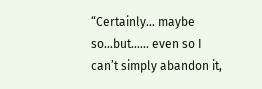“Certainly... maybe so...but...... even so I can’t simply abandon it,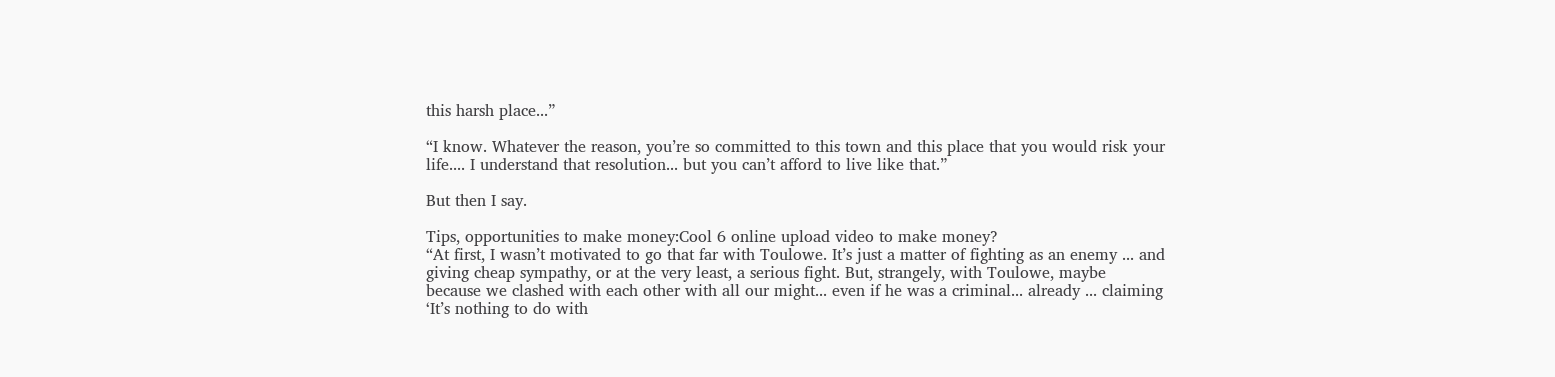this harsh place...”

“I know. Whatever the reason, you’re so committed to this town and this place that you would risk your life.... I understand that resolution... but you can’t afford to live like that.”

But then I say.

Tips, opportunities to make money:Cool 6 online upload video to make money?
“At first, I wasn’t motivated to go that far with Toulowe. It’s just a matter of fighting as an enemy ... and giving cheap sympathy, or at the very least, a serious fight. But, strangely, with Toulowe, maybe because we clashed with each other with all our might... even if he was a criminal... already ... claiming ‘It’s nothing to do with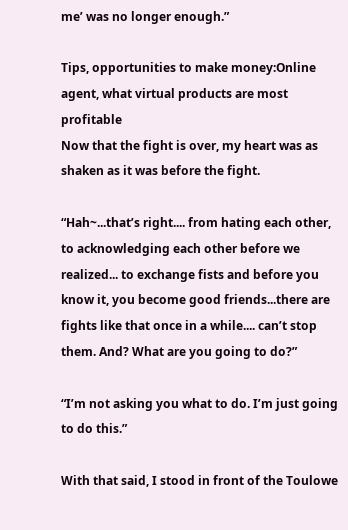me’ was no longer enough.”

Tips, opportunities to make money:Online agent, what virtual products are most profitable
Now that the fight is over, my heart was as shaken as it was before the fight.

“Hah~...that’s right.... from hating each other, to acknowledging each other before we realized... to exchange fists and before you know it, you become good friends...there are fights like that once in a while.... can’t stop them. And? What are you going to do?”

“I’m not asking you what to do. I’m just going to do this.”

With that said, I stood in front of the Toulowe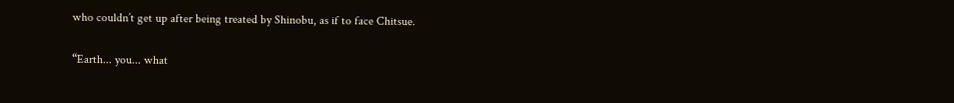who couldn’t get up after being treated by Shinobu, as if to face Chitsue.

“Earth... you... what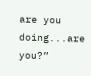are you doing...are you?”